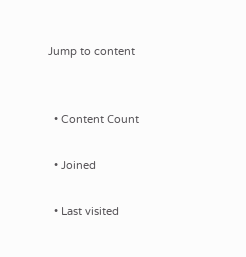Jump to content


  • Content Сount

  • Joined

  • Last visited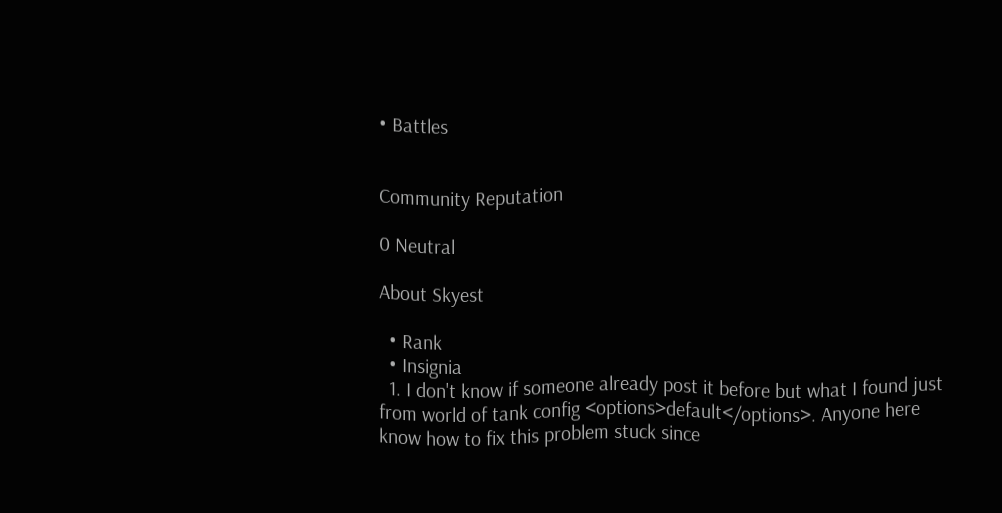• Battles


Community Reputation

0 Neutral

About Skyest

  • Rank
  • Insignia
  1. I don't know if someone already post it before but what I found just from world of tank config <options>default</options>. Anyone here know how to fix this problem stuck since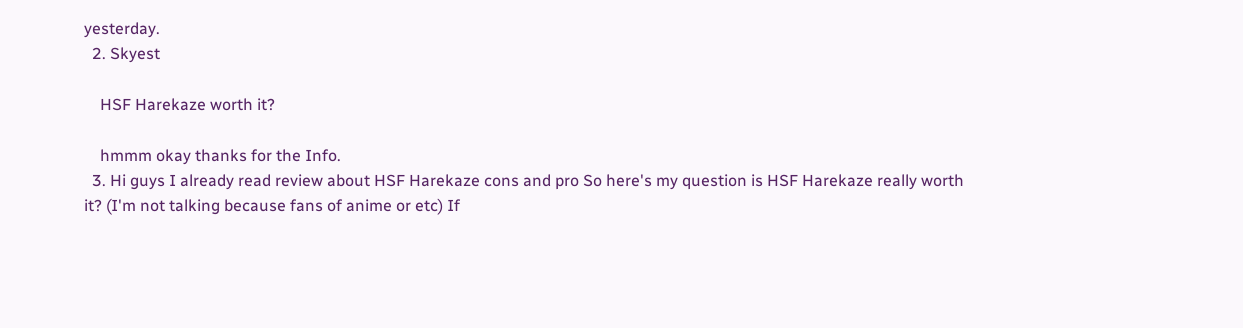yesterday.
  2. Skyest

    HSF Harekaze worth it?

    hmmm okay thanks for the Info.
  3. Hi guys I already read review about HSF Harekaze cons and pro So here's my question is HSF Harekaze really worth it? (I'm not talking because fans of anime or etc) If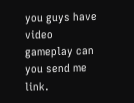you guys have video gameplay can you send me link.